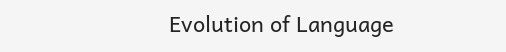Evolution of Language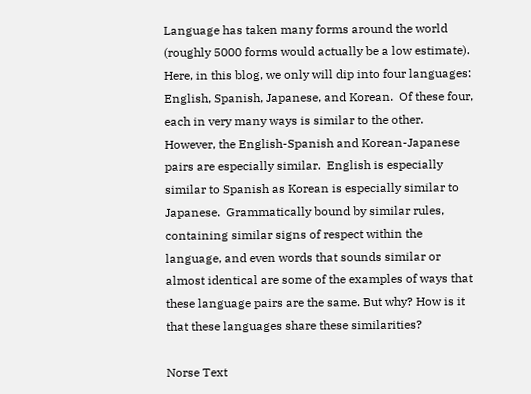Language has taken many forms around the world (roughly 5000 forms would actually be a low estimate).  Here, in this blog, we only will dip into four languages: English, Spanish, Japanese, and Korean.  Of these four, each in very many ways is similar to the other.  However, the English-Spanish and Korean-Japanese pairs are especially similar.  English is especially similar to Spanish as Korean is especially similar to Japanese.  Grammatically bound by similar rules, containing similar signs of respect within the language, and even words that sounds similar or almost identical are some of the examples of ways that these language pairs are the same. But why? How is it that these languages share these similarities?

Norse Text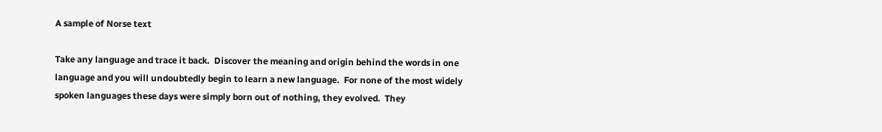A sample of Norse text

Take any language and trace it back.  Discover the meaning and origin behind the words in one language and you will undoubtedly begin to learn a new language.  For none of the most widely spoken languages these days were simply born out of nothing, they evolved.  They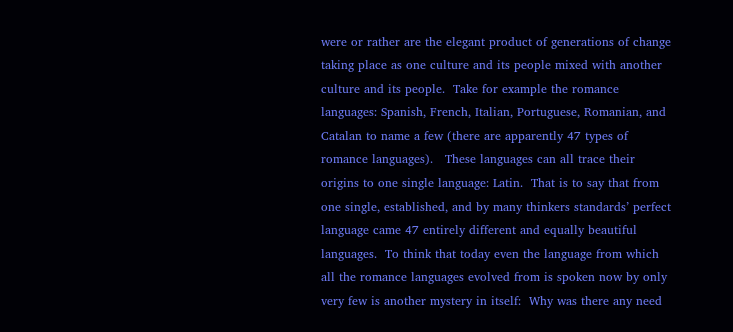were or rather are the elegant product of generations of change taking place as one culture and its people mixed with another culture and its people.  Take for example the romance languages: Spanish, French, Italian, Portuguese, Romanian, and Catalan to name a few (there are apparently 47 types of romance languages).   These languages can all trace their origins to one single language: Latin.  That is to say that from one single, established, and by many thinkers standards’ perfect language came 47 entirely different and equally beautiful languages.  To think that today even the language from which all the romance languages evolved from is spoken now by only very few is another mystery in itself:  Why was there any need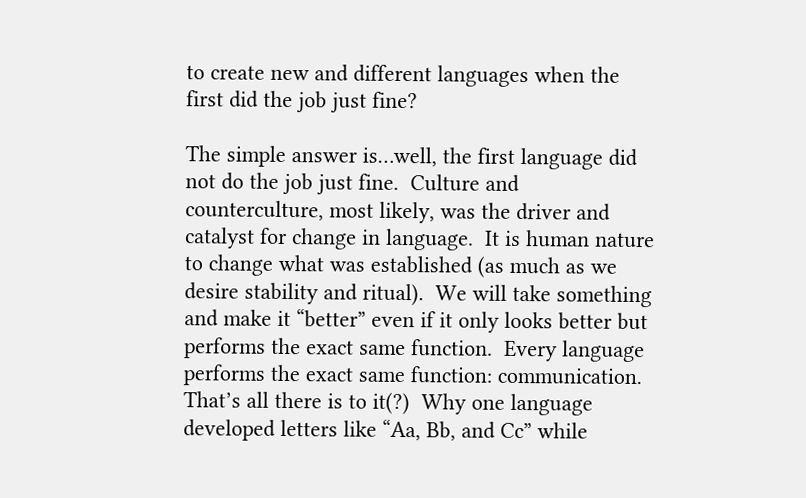to create new and different languages when the first did the job just fine?

The simple answer is…well, the first language did not do the job just fine.  Culture and counterculture, most likely, was the driver and catalyst for change in language.  It is human nature to change what was established (as much as we desire stability and ritual).  We will take something and make it “better” even if it only looks better but performs the exact same function.  Every language performs the exact same function: communication.  That’s all there is to it(?)  Why one language developed letters like “Aa, Bb, and Cc” while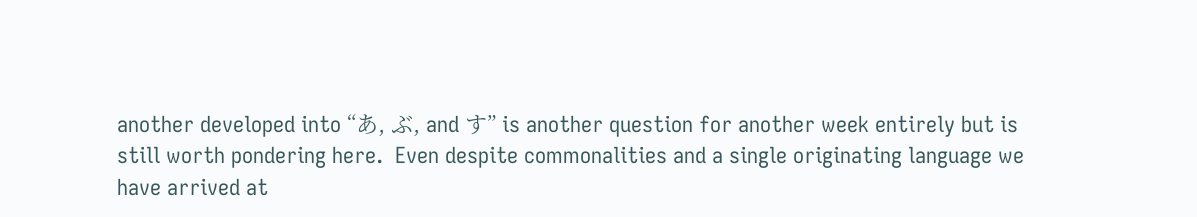another developed into “あ, ぶ, and す” is another question for another week entirely but is still worth pondering here.  Even despite commonalities and a single originating language we have arrived at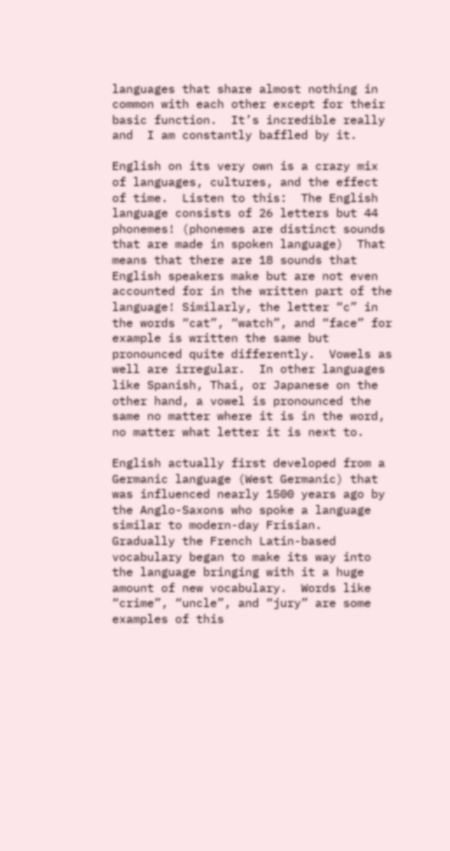languages that share almost nothing in common with each other except for their basic function.  It’s incredible really and  I am constantly baffled by it.

English on its very own is a crazy mix of languages, cultures, and the effect of time.  Listen to this:  The English language consists of 26 letters but 44 phonemes! (phonemes are distinct sounds that are made in spoken language)  That means that there are 18 sounds that English speakers make but are not even accounted for in the written part of the language! Similarly, the letter “c” in the words “cat”, “watch”, and “face” for example is written the same but pronounced quite differently.  Vowels as well are irregular.  In other languages like Spanish, Thai, or Japanese on the other hand, a vowel is pronounced the same no matter where it is in the word, no matter what letter it is next to.

English actually first developed from a Germanic language (West Germanic) that was influenced nearly 1500 years ago by the Anglo-Saxons who spoke a language similar to modern-day Frisian.  Gradually the French Latin-based vocabulary began to make its way into the language bringing with it a huge amount of new vocabulary.  Words like “crime”, “uncle”, and “jury” are some examples of this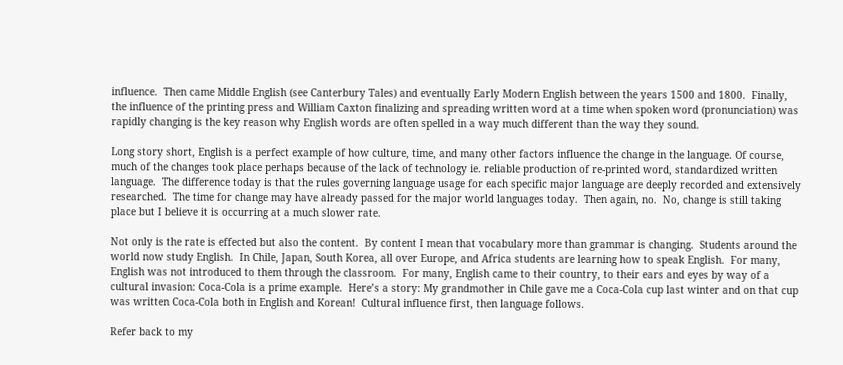influence.  Then came Middle English (see Canterbury Tales) and eventually Early Modern English between the years 1500 and 1800.  Finally, the influence of the printing press and William Caxton finalizing and spreading written word at a time when spoken word (pronunciation) was rapidly changing is the key reason why English words are often spelled in a way much different than the way they sound.

Long story short, English is a perfect example of how culture, time, and many other factors influence the change in the language. Of course, much of the changes took place perhaps because of the lack of technology ie. reliable production of re-printed word, standardized written language.  The difference today is that the rules governing language usage for each specific major language are deeply recorded and extensively researched.  The time for change may have already passed for the major world languages today.  Then again, no.  No, change is still taking place but I believe it is occurring at a much slower rate.

Not only is the rate is effected but also the content.  By content I mean that vocabulary more than grammar is changing.  Students around the world now study English.  In Chile, Japan, South Korea, all over Europe, and Africa students are learning how to speak English.  For many, English was not introduced to them through the classroom.  For many, English came to their country, to their ears and eyes by way of a cultural invasion: Coca-Cola is a prime example.  Here’s a story: My grandmother in Chile gave me a Coca-Cola cup last winter and on that cup was written Coca-Cola both in English and Korean!  Cultural influence first, then language follows.

Refer back to my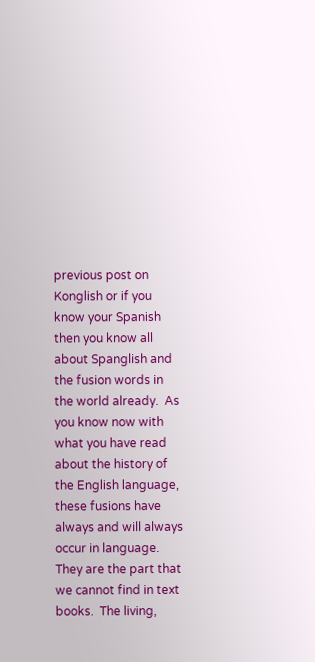previous post on Konglish or if you know your Spanish then you know all about Spanglish and the fusion words in the world already.  As you know now with what you have read about the history of the English language, these fusions have always and will always occur in language.  They are the part that we cannot find in text books.  The living,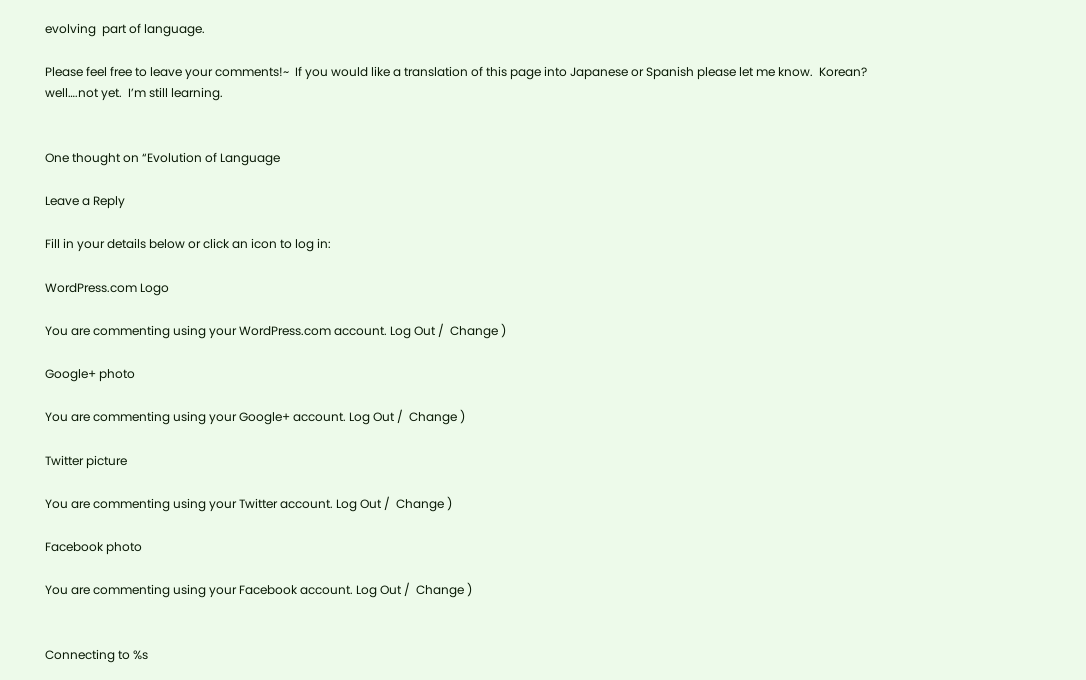evolving  part of language.

Please feel free to leave your comments!~  If you would like a translation of this page into Japanese or Spanish please let me know.  Korean?  well….not yet.  I’m still learning.


One thought on “Evolution of Language

Leave a Reply

Fill in your details below or click an icon to log in:

WordPress.com Logo

You are commenting using your WordPress.com account. Log Out /  Change )

Google+ photo

You are commenting using your Google+ account. Log Out /  Change )

Twitter picture

You are commenting using your Twitter account. Log Out /  Change )

Facebook photo

You are commenting using your Facebook account. Log Out /  Change )


Connecting to %s